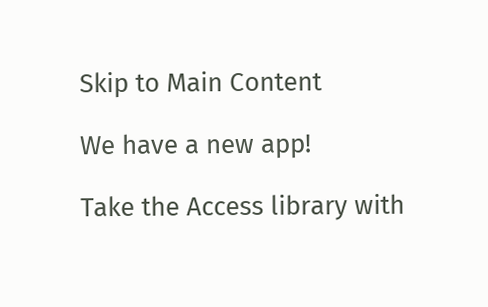Skip to Main Content

We have a new app!

Take the Access library with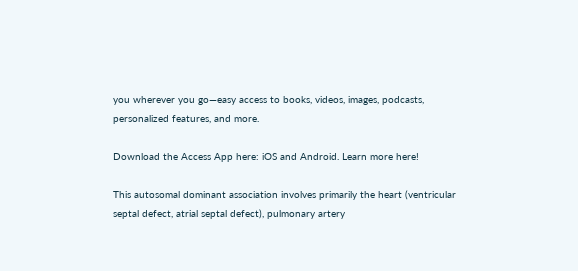you wherever you go—easy access to books, videos, images, podcasts, personalized features, and more.

Download the Access App here: iOS and Android. Learn more here!

This autosomal dominant association involves primarily the heart (ventricular septal defect, atrial septal defect), pulmonary artery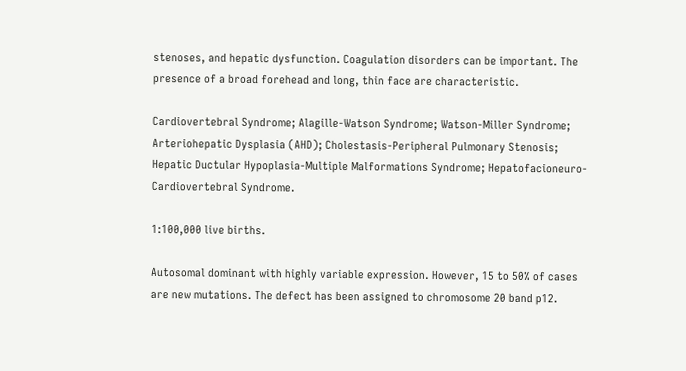stenoses, and hepatic dysfunction. Coagulation disorders can be important. The presence of a broad forehead and long, thin face are characteristic.

Cardiovertebral Syndrome; Alagille-Watson Syndrome; Watson-Miller Syndrome; Arteriohepatic Dysplasia (AHD); Cholestasis-Peripheral Pulmonary Stenosis; Hepatic Ductular Hypoplasia-Multiple Malformations Syndrome; Hepatofacioneuro-Cardiovertebral Syndrome.

1:100,000 live births.

Autosomal dominant with highly variable expression. However, 15 to 50% of cases are new mutations. The defect has been assigned to chromosome 20 band p12.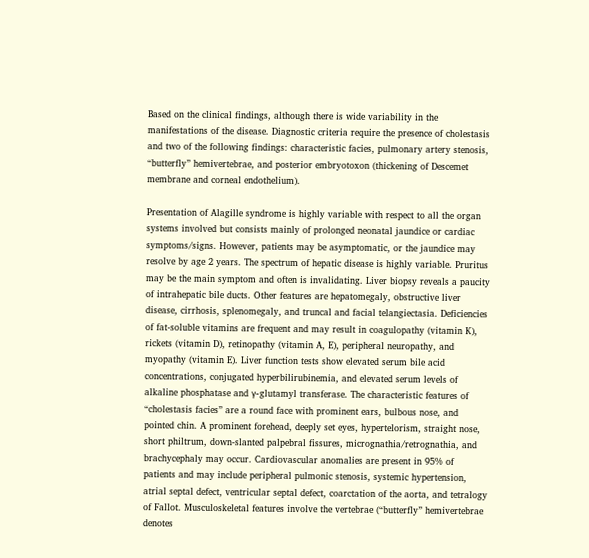Based on the clinical findings, although there is wide variability in the manifestations of the disease. Diagnostic criteria require the presence of cholestasis and two of the following findings: characteristic facies, pulmonary artery stenosis, “butterfly” hemivertebrae, and posterior embryotoxon (thickening of Descemet membrane and corneal endothelium).

Presentation of Alagille syndrome is highly variable with respect to all the organ systems involved but consists mainly of prolonged neonatal jaundice or cardiac symptoms/signs. However, patients may be asymptomatic, or the jaundice may resolve by age 2 years. The spectrum of hepatic disease is highly variable. Pruritus may be the main symptom and often is invalidating. Liver biopsy reveals a paucity of intrahepatic bile ducts. Other features are hepatomegaly, obstructive liver disease, cirrhosis, splenomegaly, and truncal and facial telangiectasia. Deficiencies of fat-soluble vitamins are frequent and may result in coagulopathy (vitamin K), rickets (vitamin D), retinopathy (vitamin A, E), peripheral neuropathy, and myopathy (vitamin E). Liver function tests show elevated serum bile acid concentrations, conjugated hyperbilirubinemia, and elevated serum levels of alkaline phosphatase and γ-glutamyl transferase. The characteristic features of “cholestasis facies” are a round face with prominent ears, bulbous nose, and pointed chin. A prominent forehead, deeply set eyes, hypertelorism, straight nose, short philtrum, down-slanted palpebral fissures, micrognathia/retrognathia, and brachycephaly may occur. Cardiovascular anomalies are present in 95% of patients and may include peripheral pulmonic stenosis, systemic hypertension, atrial septal defect, ventricular septal defect, coarctation of the aorta, and tetralogy of Fallot. Musculoskeletal features involve the vertebrae (“butterfly” hemivertebrae denotes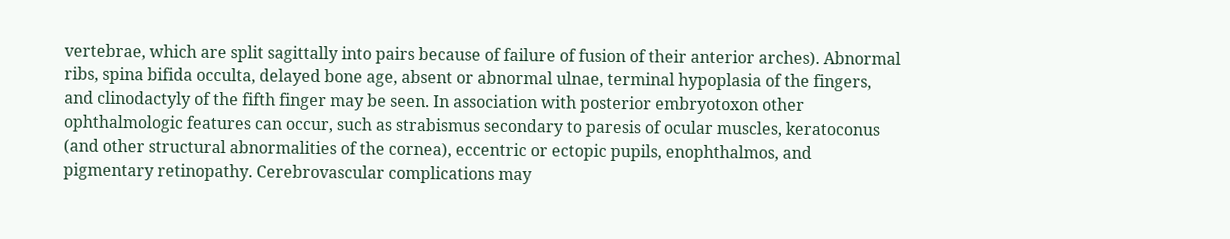vertebrae, which are split sagittally into pairs because of failure of fusion of their anterior arches). Abnormal ribs, spina bifida occulta, delayed bone age, absent or abnormal ulnae, terminal hypoplasia of the fingers, and clinodactyly of the fifth finger may be seen. In association with posterior embryotoxon other ophthalmologic features can occur, such as strabismus secondary to paresis of ocular muscles, keratoconus (and other structural abnormalities of the cornea), eccentric or ectopic pupils, enophthalmos, and pigmentary retinopathy. Cerebrovascular complications may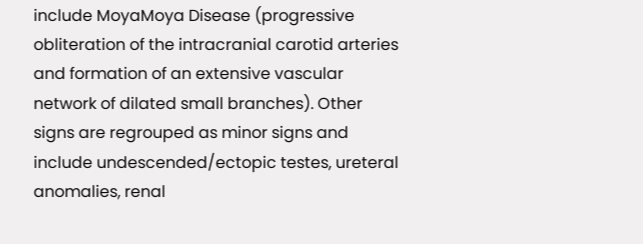include MoyaMoya Disease (progressive obliteration of the intracranial carotid arteries and formation of an extensive vascular network of dilated small branches). Other signs are regrouped as minor signs and include undescended/ectopic testes, ureteral anomalies, renal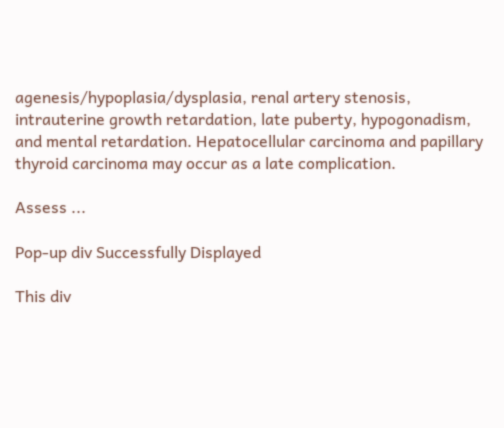agenesis/hypoplasia/dysplasia, renal artery stenosis, intrauterine growth retardation, late puberty, hypogonadism, and mental retardation. Hepatocellular carcinoma and papillary thyroid carcinoma may occur as a late complication.

Assess ...

Pop-up div Successfully Displayed

This div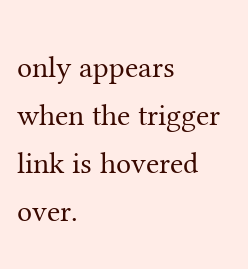only appears when the trigger link is hovered over.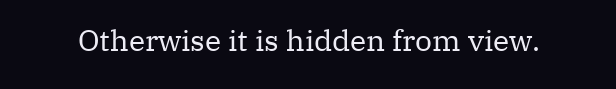Otherwise it is hidden from view.